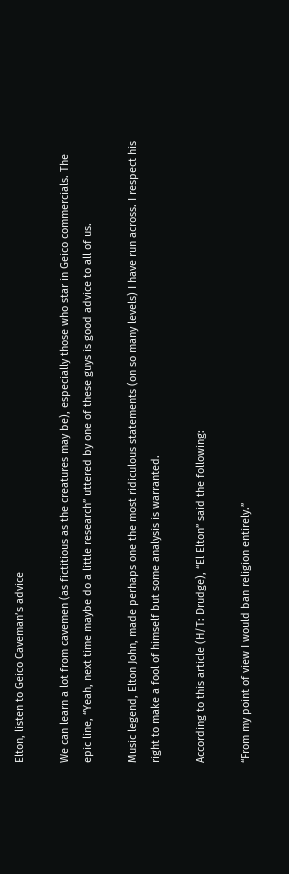Elton, listen to Geico Caveman’s advice

We can learn a lot from cavemen (as fictitious as the creatures may be), especially those who star in Geico commercials. The epic line, “Yeah, next time maybe do a little research” uttered by one of these guys is good advice to all of us.

Music legend, Elton John, made perhaps one the most ridiculous statements (on so many levels) I have run across. I respect his right to make a fool of himself but some analysis is warranted.

According to this article (H/T: Drudge), “El Elton” said the following:

“From my point of view I would ban religion entirely.”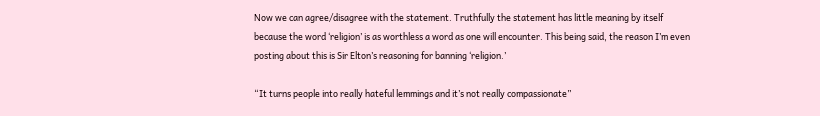Now we can agree/disagree with the statement. Truthfully the statement has little meaning by itself because the word ‘religion’ is as worthless a word as one will encounter. This being said, the reason I’m even posting about this is Sir Elton’s reasoning for banning ‘religion.’

“It turns people into really hateful lemmings and it’s not really compassionate”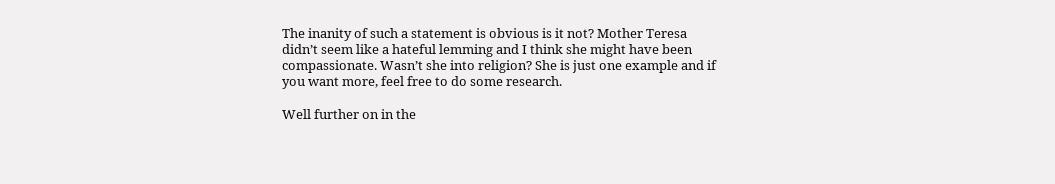The inanity of such a statement is obvious is it not? Mother Teresa didn’t seem like a hateful lemming and I think she might have been compassionate. Wasn’t she into religion? She is just one example and if you want more, feel free to do some research.

Well further on in the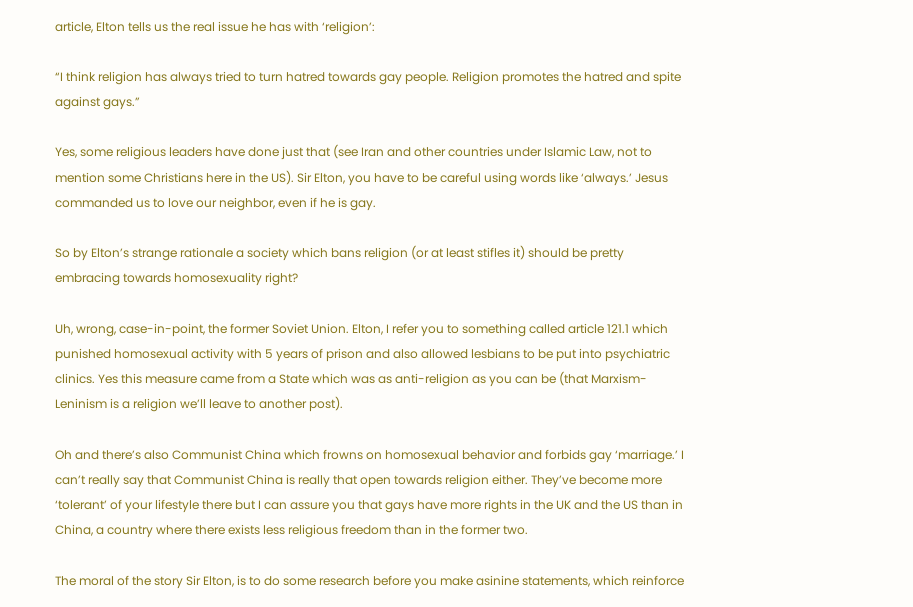article, Elton tells us the real issue he has with ‘religion’:

“I think religion has always tried to turn hatred towards gay people. Religion promotes the hatred and spite against gays.”

Yes, some religious leaders have done just that (see Iran and other countries under Islamic Law, not to mention some Christians here in the US). Sir Elton, you have to be careful using words like ‘always.’ Jesus commanded us to love our neighbor, even if he is gay.

So by Elton’s strange rationale a society which bans religion (or at least stifles it) should be pretty embracing towards homosexuality right?

Uh, wrong, case-in-point, the former Soviet Union. Elton, I refer you to something called article 121.1 which punished homosexual activity with 5 years of prison and also allowed lesbians to be put into psychiatric clinics. Yes this measure came from a State which was as anti-religion as you can be (that Marxism-Leninism is a religion we’ll leave to another post).

Oh and there’s also Communist China which frowns on homosexual behavior and forbids gay ‘marriage.’ I can’t really say that Communist China is really that open towards religion either. They’ve become more ‘tolerant’ of your lifestyle there but I can assure you that gays have more rights in the UK and the US than in China, a country where there exists less religious freedom than in the former two.

The moral of the story Sir Elton, is to do some research before you make asinine statements, which reinforce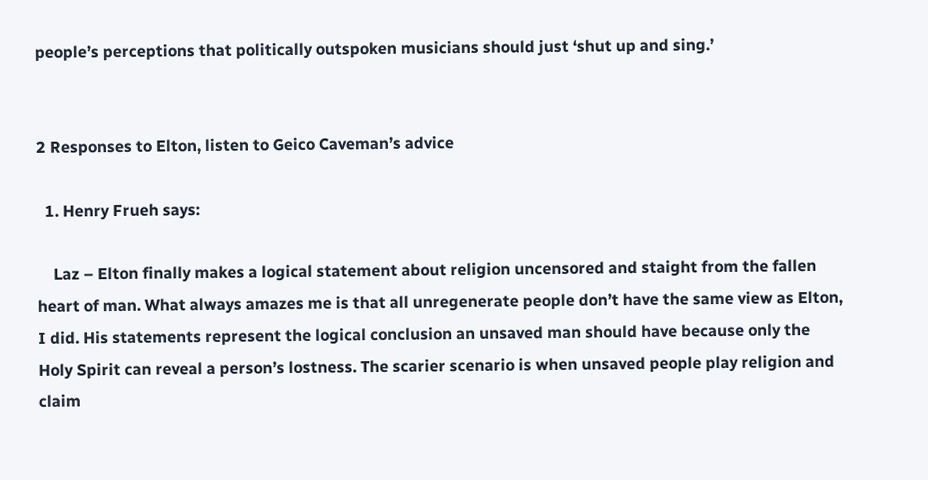people’s perceptions that politically outspoken musicians should just ‘shut up and sing.’


2 Responses to Elton, listen to Geico Caveman’s advice

  1. Henry Frueh says:

    Laz – Elton finally makes a logical statement about religion uncensored and staight from the fallen heart of man. What always amazes me is that all unregenerate people don’t have the same view as Elton, I did. His statements represent the logical conclusion an unsaved man should have because only the Holy Spirit can reveal a person’s lostness. The scarier scenario is when unsaved people play religion and claim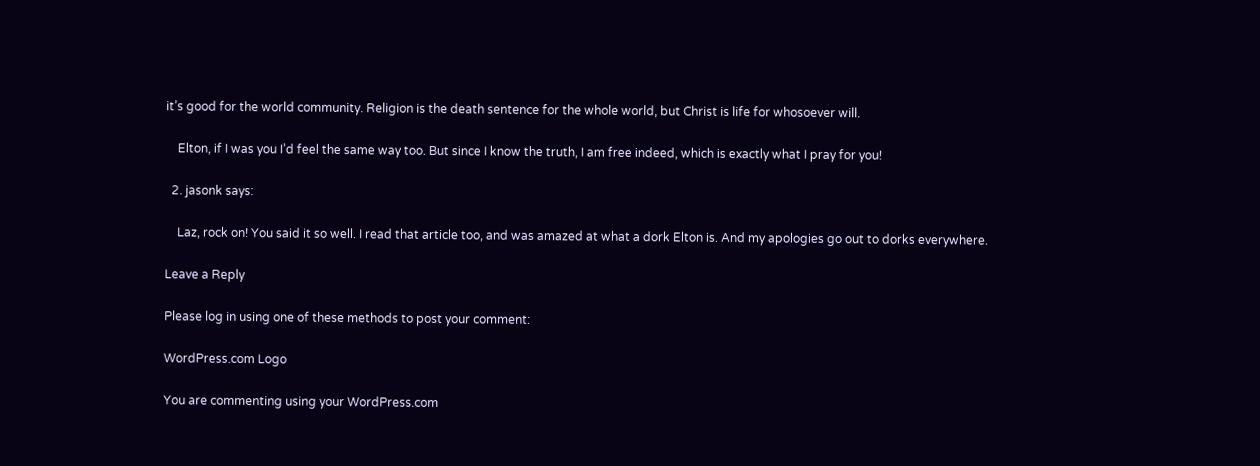it’s good for the world community. Religion is the death sentence for the whole world, but Christ is life for whosoever will.

    Elton, if I was you I’d feel the same way too. But since I know the truth, I am free indeed, which is exactly what I pray for you!

  2. jasonk says:

    Laz, rock on! You said it so well. I read that article too, and was amazed at what a dork Elton is. And my apologies go out to dorks everywhere.

Leave a Reply

Please log in using one of these methods to post your comment:

WordPress.com Logo

You are commenting using your WordPress.com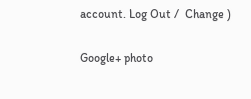account. Log Out /  Change )

Google+ photo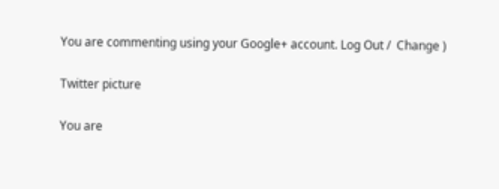You are commenting using your Google+ account. Log Out /  Change )

Twitter picture

You are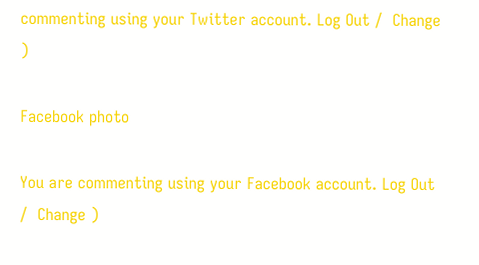commenting using your Twitter account. Log Out /  Change )

Facebook photo

You are commenting using your Facebook account. Log Out /  Change )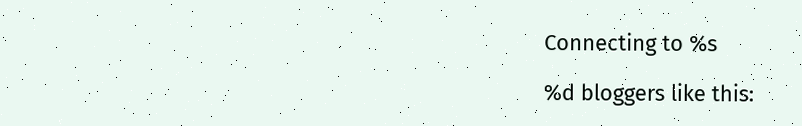Connecting to %s

%d bloggers like this: